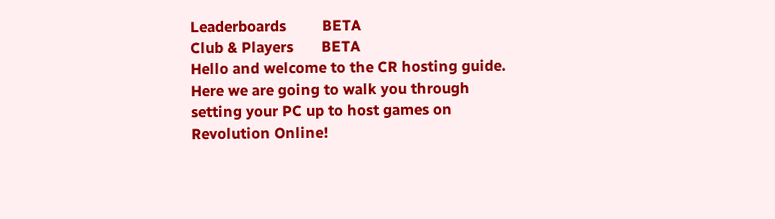Leaderboards         BETA
Club & Players       BETA
Hello and welcome to the CR hosting guide. Here we are going to walk you through setting your PC up to host games on Revolution Online!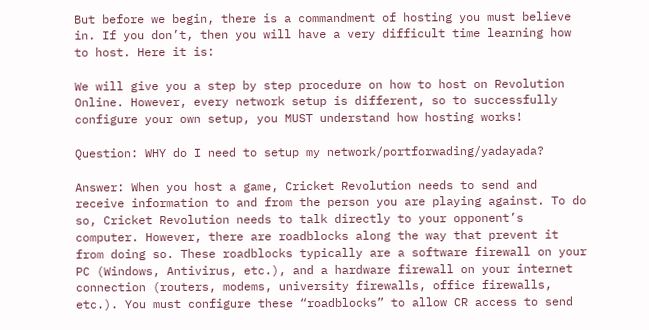But before we begin, there is a commandment of hosting you must believe in. If you don’t, then you will have a very difficult time learning how to host. Here it is:

We will give you a step by step procedure on how to host on Revolution Online. However, every network setup is different, so to successfully configure your own setup, you MUST understand how hosting works!

Question: WHY do I need to setup my network/portforwading/yadayada?

Answer: When you host a game, Cricket Revolution needs to send and receive information to and from the person you are playing against. To do so, Cricket Revolution needs to talk directly to your opponent’s computer. However, there are roadblocks along the way that prevent it from doing so. These roadblocks typically are a software firewall on your PC (Windows, Antivirus, etc.), and a hardware firewall on your internet connection (routers, modems, university firewalls, office firewalls, etc.). You must configure these “roadblocks” to allow CR access to send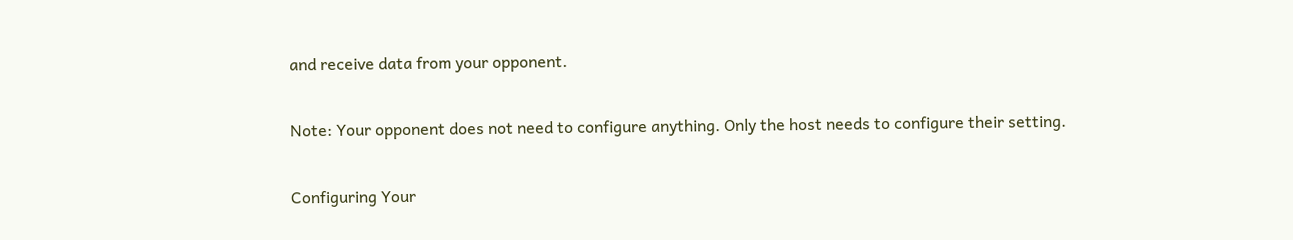and receive data from your opponent.

Note: Your opponent does not need to configure anything. Only the host needs to configure their setting.

Configuring Your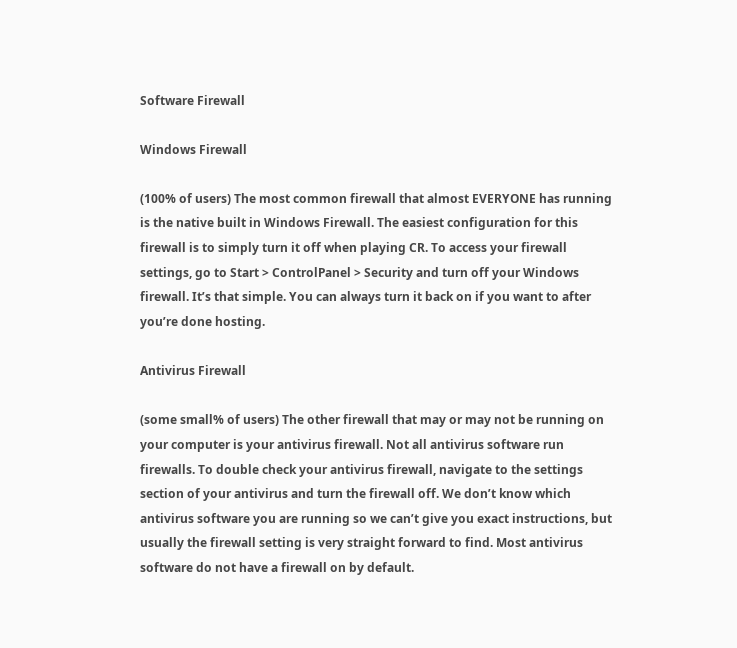Software Firewall

Windows Firewall

(100% of users) The most common firewall that almost EVERYONE has running is the native built in Windows Firewall. The easiest configuration for this firewall is to simply turn it off when playing CR. To access your firewall settings, go to Start > ControlPanel > Security and turn off your Windows firewall. It’s that simple. You can always turn it back on if you want to after you’re done hosting.

Antivirus Firewall

(some small% of users) The other firewall that may or may not be running on your computer is your antivirus firewall. Not all antivirus software run firewalls. To double check your antivirus firewall, navigate to the settings section of your antivirus and turn the firewall off. We don’t know which antivirus software you are running so we can’t give you exact instructions, but usually the firewall setting is very straight forward to find. Most antivirus software do not have a firewall on by default.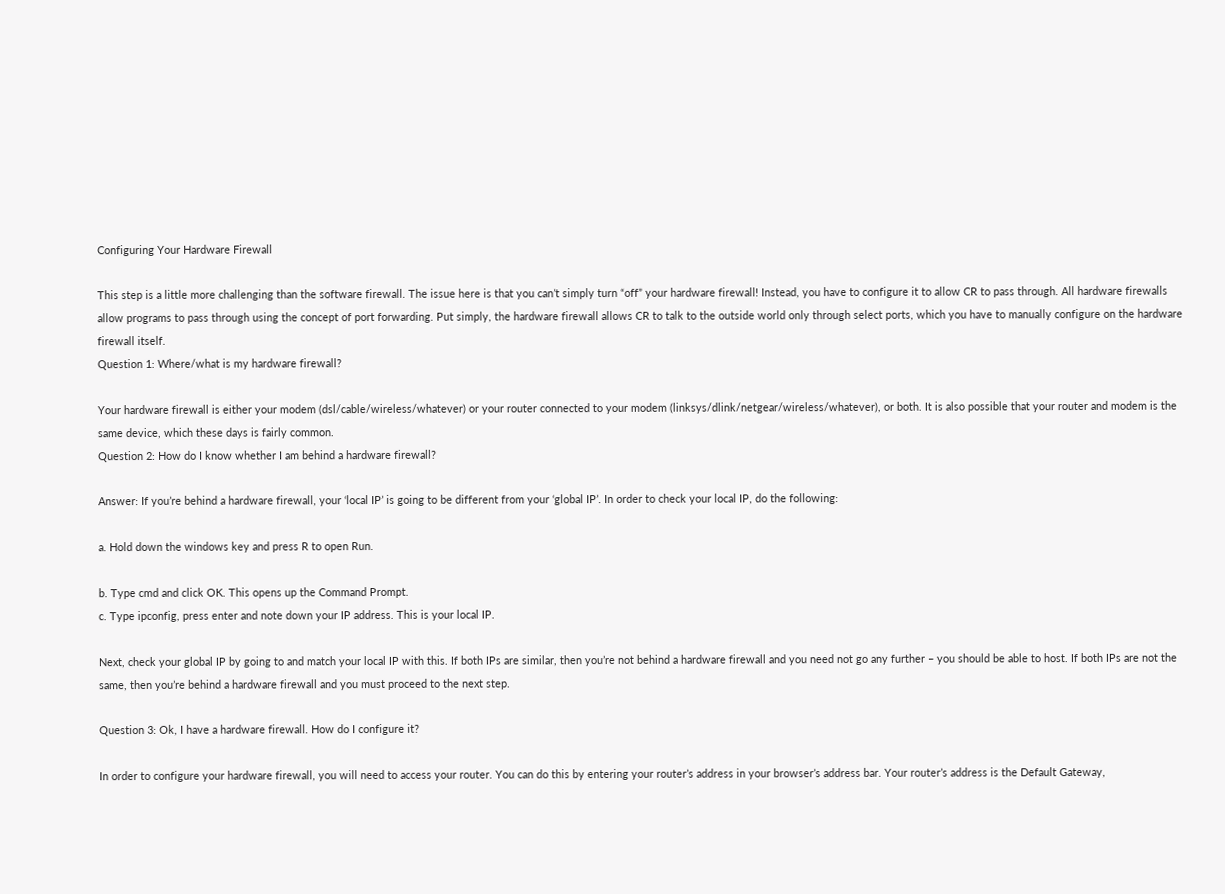Configuring Your Hardware Firewall

This step is a little more challenging than the software firewall. The issue here is that you can’t simply turn “off” your hardware firewall! Instead, you have to configure it to allow CR to pass through. All hardware firewalls allow programs to pass through using the concept of port forwarding. Put simply, the hardware firewall allows CR to talk to the outside world only through select ports, which you have to manually configure on the hardware firewall itself.
Question 1: Where/what is my hardware firewall?

Your hardware firewall is either your modem (dsl/cable/wireless/whatever) or your router connected to your modem (linksys/dlink/netgear/wireless/whatever), or both. It is also possible that your router and modem is the same device, which these days is fairly common.
Question 2: How do I know whether I am behind a hardware firewall?

Answer: If you’re behind a hardware firewall, your ‘local IP’ is going to be different from your ‘global IP’. In order to check your local IP, do the following:

a. Hold down the windows key and press R to open Run.

b. Type cmd and click OK. This opens up the Command Prompt.
c. Type ipconfig, press enter and note down your IP address. This is your local IP.

Next, check your global IP by going to and match your local IP with this. If both IPs are similar, then you’re not behind a hardware firewall and you need not go any further – you should be able to host. If both IPs are not the same, then you’re behind a hardware firewall and you must proceed to the next step.

Question 3: Ok, I have a hardware firewall. How do I configure it?

In order to configure your hardware firewall, you will need to access your router. You can do this by entering your router’s address in your browser’s address bar. Your router’s address is the Default Gateway,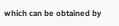which can be obtained by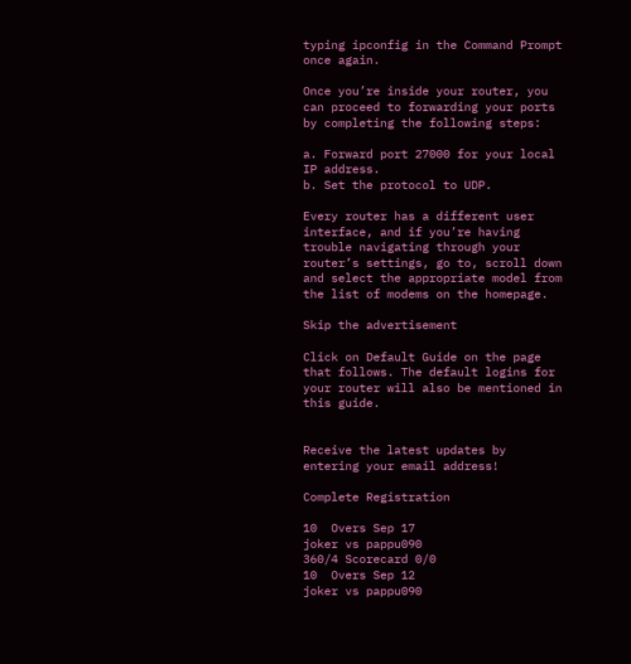typing ipconfig in the Command Prompt once again.

Once you’re inside your router, you can proceed to forwarding your ports by completing the following steps:

a. Forward port 27000 for your local IP address.
b. Set the protocol to UDP.

Every router has a different user interface, and if you’re having trouble navigating through your router’s settings, go to, scroll down and select the appropriate model from the list of modems on the homepage.

Skip the advertisement

Click on Default Guide on the page that follows. The default logins for your router will also be mentioned in this guide.


Receive the latest updates by entering your email address!

Complete Registration

10  Overs Sep 17
joker vs pappu090
360/4 Scorecard 0/0
10  Overs Sep 12
joker vs pappu090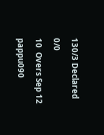130/3 Declared 0/0
10  Overs Sep 12
pappu090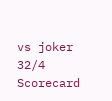vs joker
32/4 Scorecard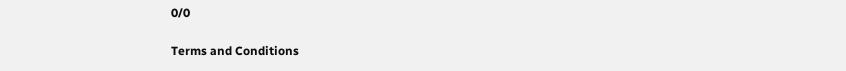0/0

Terms and Conditions